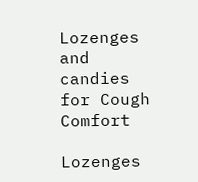Lozenges and candies for Cough Comfort

Lozenges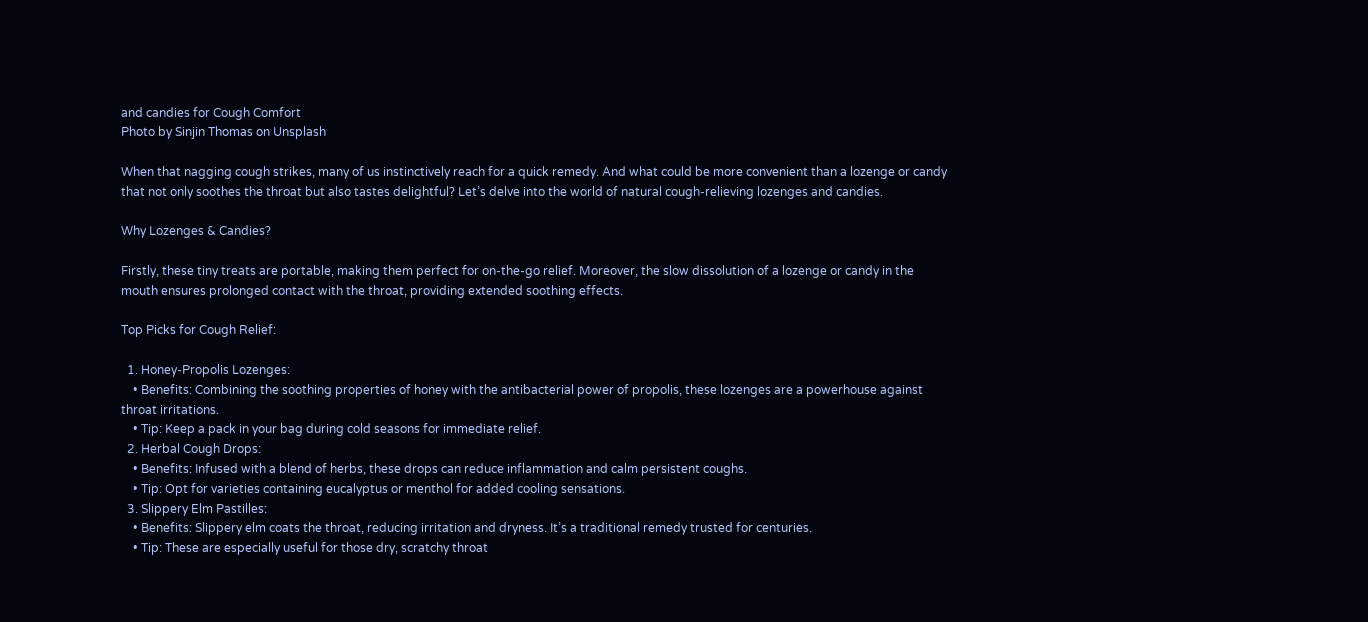and candies for Cough Comfort
Photo by Sinjin Thomas on Unsplash

When that nagging cough strikes, many of us instinctively reach for a quick remedy. And what could be more convenient than a lozenge or candy that not only soothes the throat but also tastes delightful? Let’s delve into the world of natural cough-relieving lozenges and candies.

Why Lozenges & Candies?

Firstly, these tiny treats are portable, making them perfect for on-the-go relief. Moreover, the slow dissolution of a lozenge or candy in the mouth ensures prolonged contact with the throat, providing extended soothing effects.

Top Picks for Cough Relief:

  1. Honey-Propolis Lozenges:
    • Benefits: Combining the soothing properties of honey with the antibacterial power of propolis, these lozenges are a powerhouse against throat irritations.
    • Tip: Keep a pack in your bag during cold seasons for immediate relief.
  2. Herbal Cough Drops:
    • Benefits: Infused with a blend of herbs, these drops can reduce inflammation and calm persistent coughs.
    • Tip: Opt for varieties containing eucalyptus or menthol for added cooling sensations.
  3. Slippery Elm Pastilles:
    • Benefits: Slippery elm coats the throat, reducing irritation and dryness. It’s a traditional remedy trusted for centuries.
    • Tip: These are especially useful for those dry, scratchy throat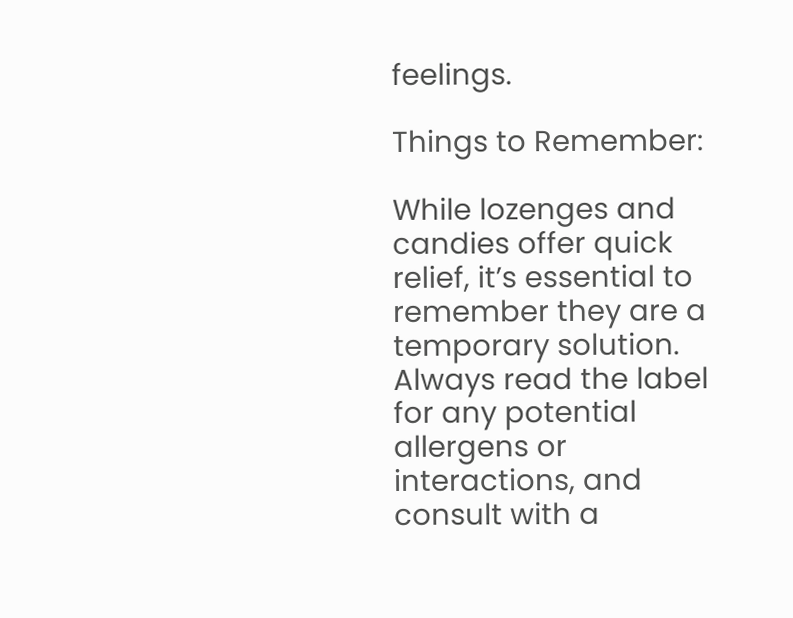feelings.

Things to Remember:

While lozenges and candies offer quick relief, it’s essential to remember they are a temporary solution. Always read the label for any potential allergens or interactions, and consult with a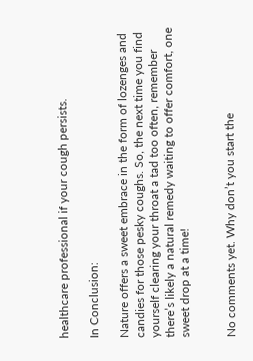healthcare professional if your cough persists.

In Conclusion:

Nature offers a sweet embrace in the form of lozenges and candies for those pesky coughs. So, the next time you find yourself clearing your throat a tad too often, remember there’s likely a natural remedy waiting to offer comfort, one sweet drop at a time!


No comments yet. Why don’t you start the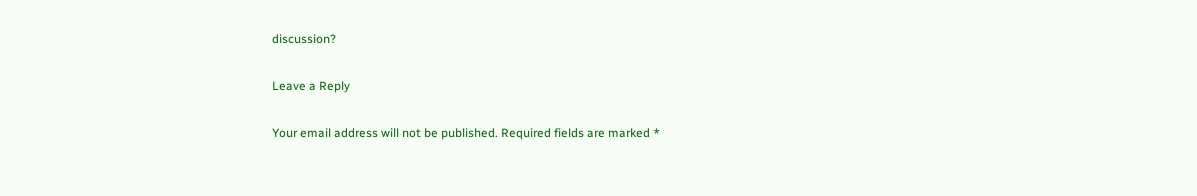discussion?

Leave a Reply

Your email address will not be published. Required fields are marked *